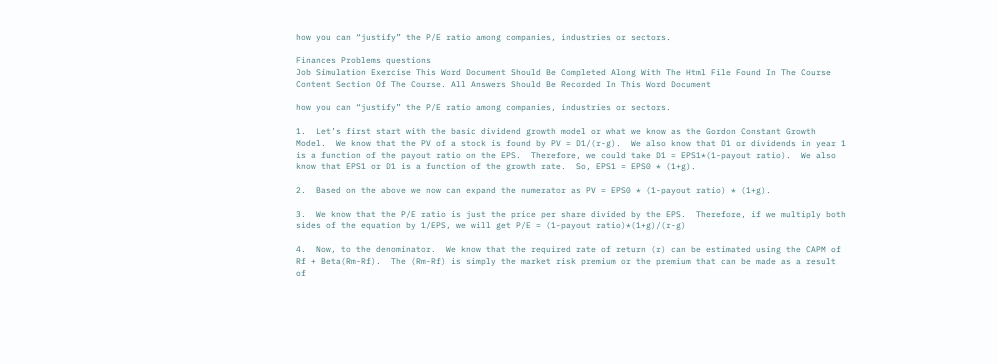how you can “justify” the P/E ratio among companies, industries or sectors.

Finances Problems questions
Job Simulation Exercise This Word Document Should Be Completed Along With The Html File Found In The Course Content Section Of The Course. All Answers Should Be Recorded In This Word Document

how you can “justify” the P/E ratio among companies, industries or sectors.

1.  Let’s first start with the basic dividend growth model or what we know as the Gordon Constant Growth Model.  We know that the PV of a stock is found by PV = D1/(r-g).  We also know that D1 or dividends in year 1 is a function of the payout ratio on the EPS.  Therefore, we could take D1 = EPS1*(1-payout ratio).  We also know that EPS1 or D1 is a function of the growth rate.  So, EPS1 = EPS0 * (1+g).

2.  Based on the above we now can expand the numerator as PV = EPS0 * (1-payout ratio) * (1+g).

3.  We know that the P/E ratio is just the price per share divided by the EPS.  Therefore, if we multiply both sides of the equation by 1/EPS, we will get P/E = (1-payout ratio)*(1+g)/(r-g)

4.  Now, to the denominator.  We know that the required rate of return (r) can be estimated using the CAPM of Rf + Beta(Rm-Rf).  The (Rm-Rf) is simply the market risk premium or the premium that can be made as a result of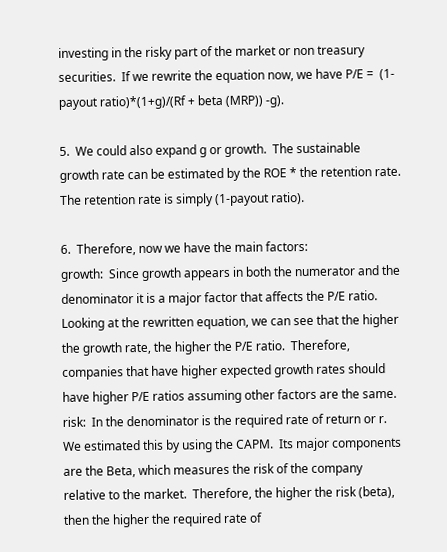investing in the risky part of the market or non treasury securities.  If we rewrite the equation now, we have P/E =  (1-payout ratio)*(1+g)/(Rf + beta (MRP)) -g).

5.  We could also expand g or growth.  The sustainable growth rate can be estimated by the ROE * the retention rate. The retention rate is simply (1-payout ratio).

6.  Therefore, now we have the main factors:
growth:  Since growth appears in both the numerator and the denominator it is a major factor that affects the P/E ratio.  Looking at the rewritten equation, we can see that the higher the growth rate, the higher the P/E ratio.  Therefore, companies that have higher expected growth rates should have higher P/E ratios assuming other factors are the same.
risk:  In the denominator is the required rate of return or r.  We estimated this by using the CAPM.  Its major components are the Beta, which measures the risk of the company relative to the market.  Therefore, the higher the risk (beta), then the higher the required rate of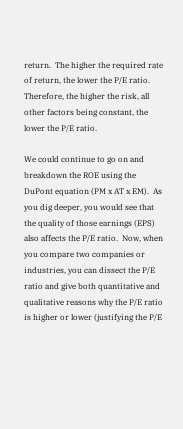return.  The higher the required rate of return, the lower the P/E ratio.  Therefore, the higher the risk, all other factors being constant, the lower the P/E ratio.

We could continue to go on and breakdown the ROE using the DuPont equation (PM x AT x EM).  As you dig deeper, you would see that the quality of those earnings (EPS) also affects the P/E ratio.  Now, when you compare two companies or industries, you can dissect the P/E ratio and give both quantitative and qualitative reasons why the P/E ratio is higher or lower (justifying the P/E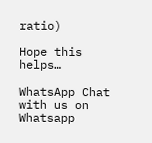ratio)

Hope this helps…

WhatsApp Chat with us on Whatsapp